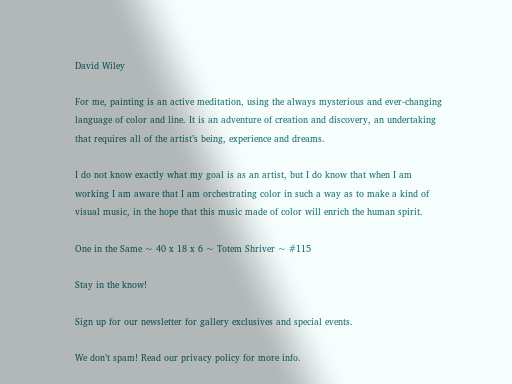David Wiley

For me, painting is an active meditation, using the always mysterious and ever-changing language of color and line. It is an adventure of creation and discovery, an undertaking that requires all of the artist’s being, experience and dreams.

I do not know exactly what my goal is as an artist, but I do know that when I am working I am aware that I am orchestrating color in such a way as to make a kind of visual music, in the hope that this music made of color will enrich the human spirit.

One in the Same ~ 40 x 18 x 6 ~ Totem Shriver ~ #115

Stay in the know!

Sign up for our newsletter for gallery exclusives and special events.

We don’t spam! Read our privacy policy for more info.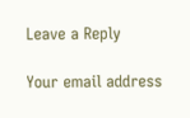Leave a Reply

Your email address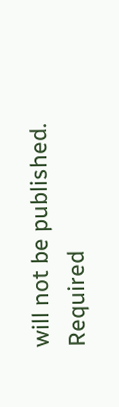will not be published. Required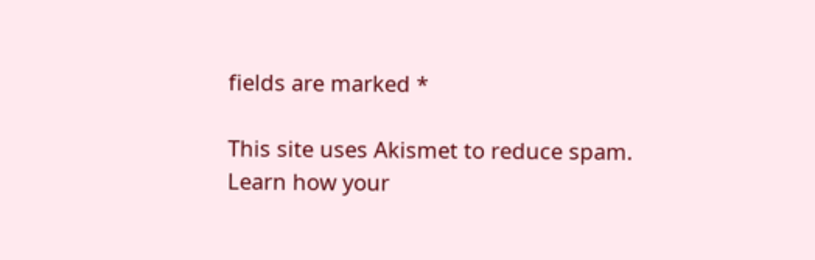fields are marked *

This site uses Akismet to reduce spam. Learn how your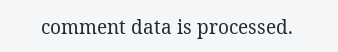comment data is processed.